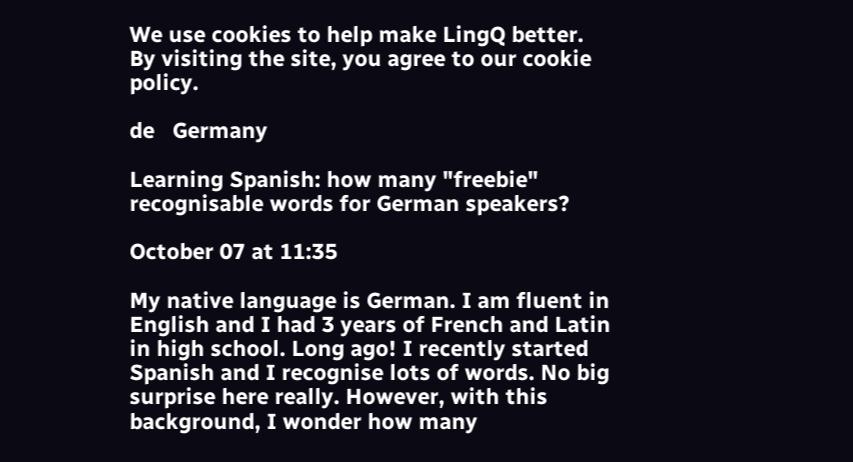We use cookies to help make LingQ better. By visiting the site, you agree to our cookie policy.

de   Germany

Learning Spanish: how many "freebie" recognisable words for German speakers?

October 07 at 11:35

My native language is German. I am fluent in English and I had 3 years of French and Latin in high school. Long ago! I recently started Spanish and I recognise lots of words. No big surprise here really. However, with this background, I wonder how many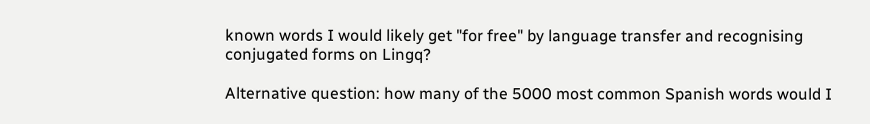known words I would likely get "for free" by language transfer and recognising conjugated forms on Lingq?

Alternative question: how many of the 5000 most common Spanish words would I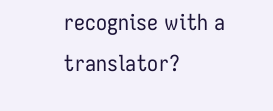recognise with a translator?